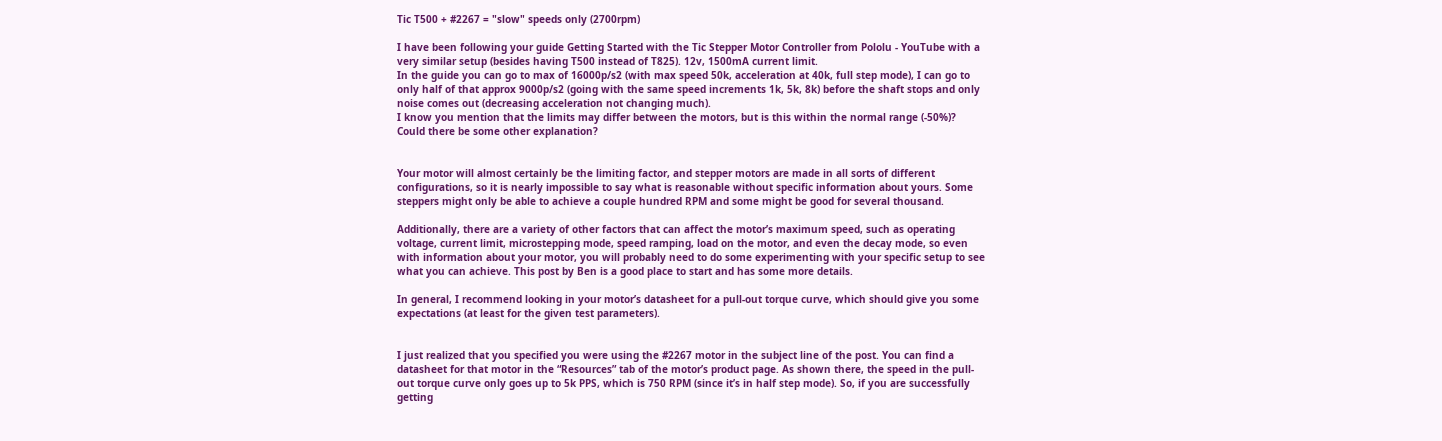Tic T500 + #2267 = "slow" speeds only (2700rpm)

I have been following your guide Getting Started with the Tic Stepper Motor Controller from Pololu - YouTube with a very similar setup (besides having T500 instead of T825). 12v, 1500mA current limit.
In the guide you can go to max of 16000p/s2 (with max speed 50k, acceleration at 40k, full step mode), I can go to only half of that approx 9000p/s2 (going with the same speed increments 1k, 5k, 8k) before the shaft stops and only noise comes out (decreasing acceleration not changing much).
I know you mention that the limits may differ between the motors, but is this within the normal range (-50%)? Could there be some other explanation?


Your motor will almost certainly be the limiting factor, and stepper motors are made in all sorts of different configurations, so it is nearly impossible to say what is reasonable without specific information about yours. Some steppers might only be able to achieve a couple hundred RPM and some might be good for several thousand.

Additionally, there are a variety of other factors that can affect the motor’s maximum speed, such as operating voltage, current limit, microstepping mode, speed ramping, load on the motor, and even the decay mode, so even with information about your motor, you will probably need to do some experimenting with your specific setup to see what you can achieve. This post by Ben is a good place to start and has some more details.

In general, I recommend looking in your motor’s datasheet for a pull-out torque curve, which should give you some expectations (at least for the given test parameters).


I just realized that you specified you were using the #2267 motor in the subject line of the post. You can find a datasheet for that motor in the “Resources” tab of the motor’s product page. As shown there, the speed in the pull-out torque curve only goes up to 5k PPS, which is 750 RPM (since it’s in half step mode). So, if you are successfully getting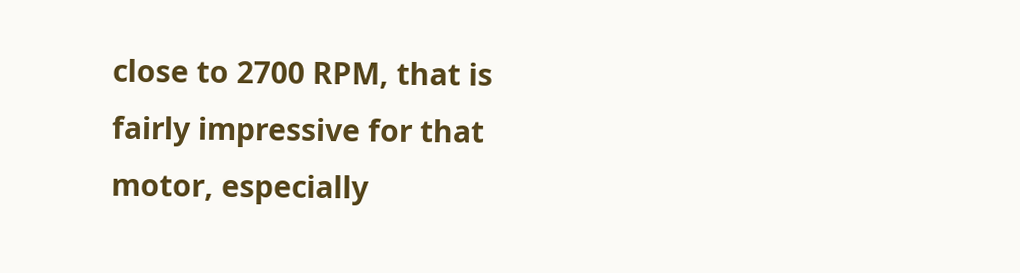close to 2700 RPM, that is fairly impressive for that motor, especially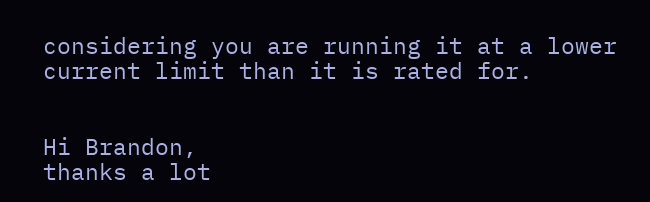considering you are running it at a lower current limit than it is rated for.


Hi Brandon,
thanks a lot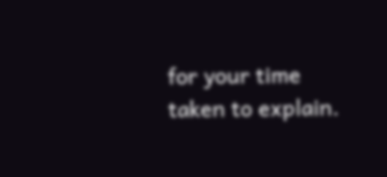for your time taken to explain.